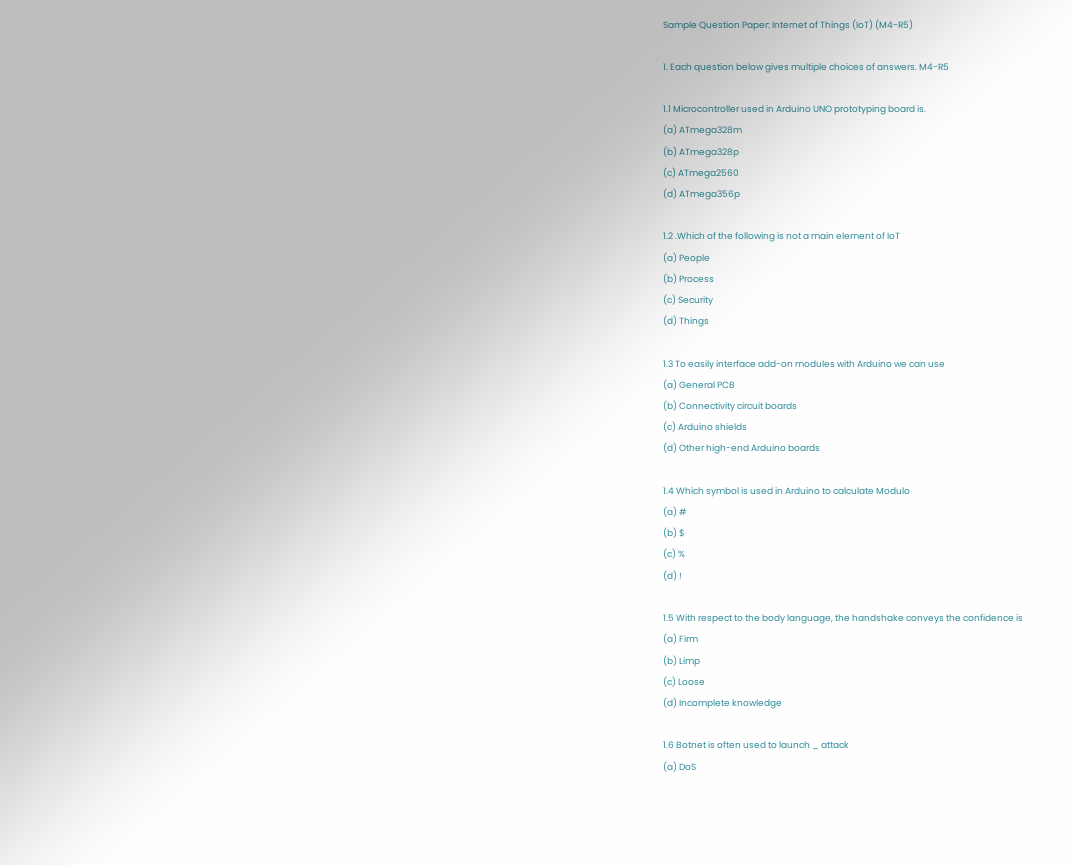Sample Question Paper: Internet of Things (IoT) (M4-R5)

1. Each question below gives multiple choices of answers. M4-R5

1.1 Microcontroller used in Arduino UNO prototyping board is.
(a) ATmega328m
(b) ATmega328p
(c) ATmega2560
(d) ATmega356p

1.2 .Which of the following is not a main element of IoT
(a) People
(b) Process
(c) Security
(d) Things

1.3 To easily interface add-on modules with Arduino we can use
(a) General PCB
(b) Connectivity circuit boards
(c) Arduino shields
(d) Other high-end Arduino boards

1.4 Which symbol is used in Arduino to calculate Modulo
(a) #
(b) $
(c) %
(d) !

1.5 With respect to the body language, the handshake conveys the confidence is
(a) Firm
(b) Limp
(c) Loose
(d) Incomplete knowledge

1.6 Botnet is often used to launch _ attack
(a) DoS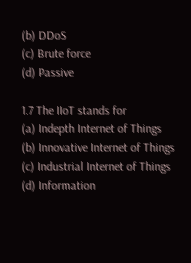(b) DDoS
(c) Brute force
(d) Passive

1.7 The IIoT stands for
(a) Indepth Internet of Things
(b) Innovative Internet of Things
(c) Industrial Internet of Things
(d) Information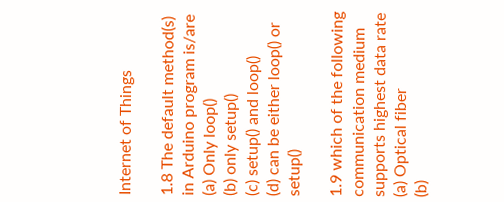Internet of Things

1.8 The default method(s) in Arduino program is/are
(a) Only loop()
(b) only setup()
(c) setup() and loop()
(d) can be either loop() or setup()

1.9 which of the following communication medium supports highest data rate
(a) Optical fiber
(b)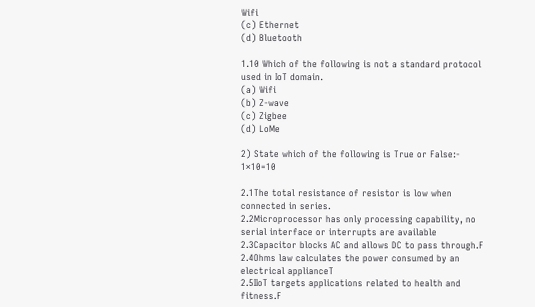Wifi
(c) Ethernet
(d) Bluetooth

1.10 Which of the following is not a standard protocol used in IoT domain.
(a) Wifi
(b) Z-wave
(c) Zigbee
(d) LoMe

2) State which of the following is True or False:- 1×10=10

2.1The total resistance of resistor is low when connected in series.
2.2Microprocessor has only processing capability, no serial interface or interrupts are available
2.3Capacitor blocks AC and allows DC to pass through.F
2.4Ohms law calculates the power consumed by an electrical applianceT
2.5IIoT targets applications related to health and fitness.F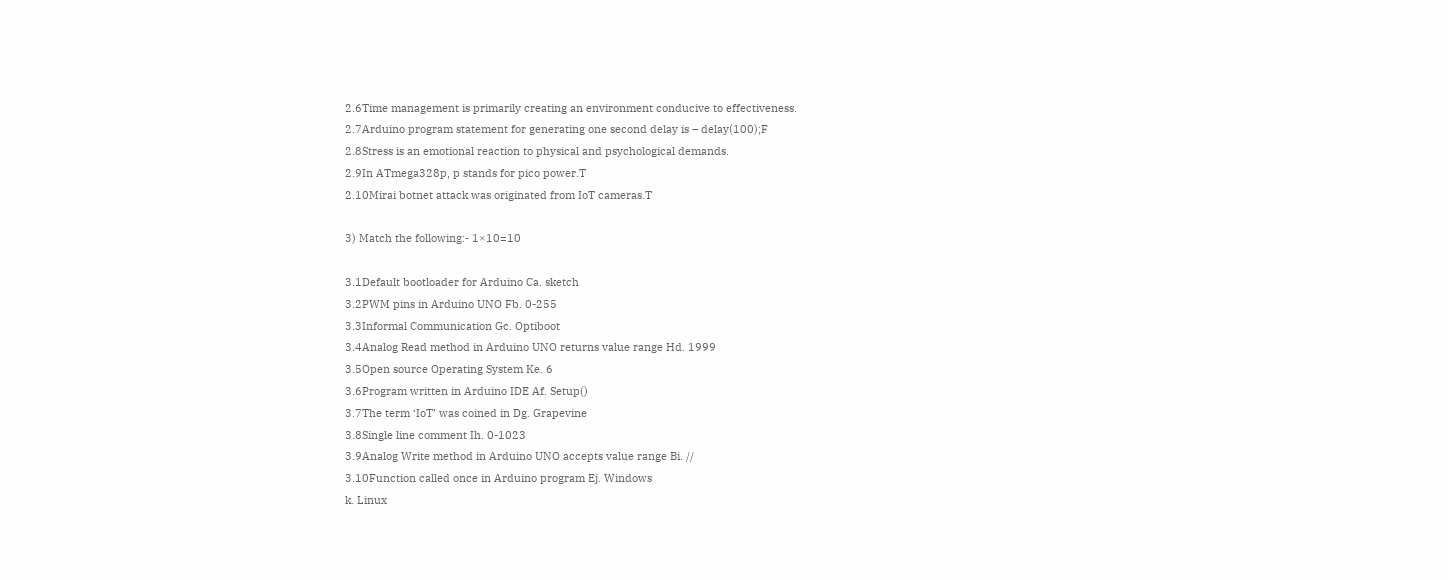2.6Time management is primarily creating an environment conducive to effectiveness.
2.7Arduino program statement for generating one second delay is – delay(100);F
2.8Stress is an emotional reaction to physical and psychological demands.
2.9In ATmega328p, p stands for pico power.T
2.10Mirai botnet attack was originated from IoT cameras.T

3) Match the following:- 1×10=10

3.1Default bootloader for Arduino Ca. sketch
3.2PWM pins in Arduino UNO Fb. 0-255
3.3Informal Communication Gc. Optiboot
3.4Analog Read method in Arduino UNO returns value range Hd. 1999
3.5Open source Operating System Ke. 6
3.6Program written in Arduino IDE Af. Setup()
3.7The term ‘IoT’ was coined in Dg. Grapevine
3.8Single line comment Ih. 0-1023
3.9Analog Write method in Arduino UNO accepts value range Bi. //
3.10Function called once in Arduino program Ej. Windows
k. Linux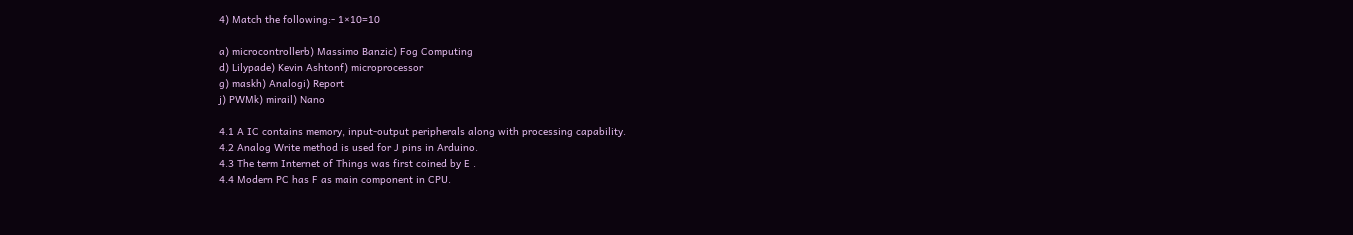4) Match the following:- 1×10=10

a) microcontrollerb) Massimo Banzic) Fog Computing
d) Lilypade) Kevin Ashtonf) microprocessor
g) maskh) Analogi) Report
j) PWMk) mirail) Nano

4.1 A IC contains memory, input-output peripherals along with processing capability.
4.2 Analog Write method is used for J pins in Arduino.
4.3 The term Internet of Things was first coined by E .
4.4 Modern PC has F as main component in CPU.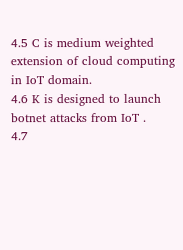4.5 C is medium weighted extension of cloud computing in IoT domain.
4.6 K is designed to launch botnet attacks from IoT .
4.7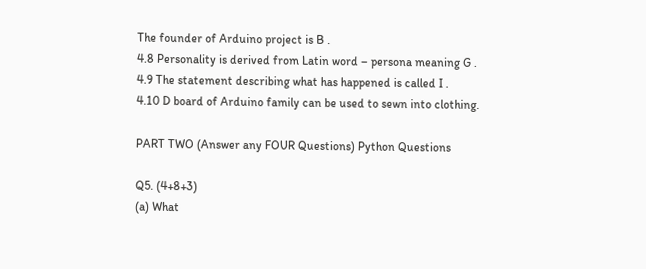The founder of Arduino project is B .
4.8 Personality is derived from Latin word – persona meaning G .
4.9 The statement describing what has happened is called I .
4.10 D board of Arduino family can be used to sewn into clothing.

PART TWO (Answer any FOUR Questions) Python Questions

Q5. (4+8+3)
(a) What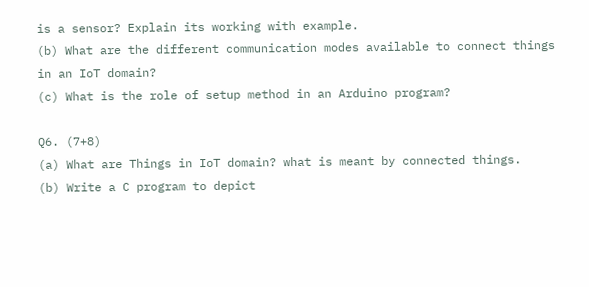is a sensor? Explain its working with example.
(b) What are the different communication modes available to connect things in an IoT domain?
(c) What is the role of setup method in an Arduino program?

Q6. (7+8)
(a) What are Things in IoT domain? what is meant by connected things.
(b) Write a C program to depict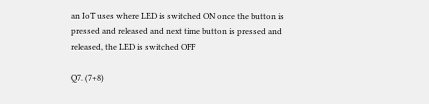an IoT uses where LED is switched ON once the button is pressed and released and next time button is pressed and released, the LED is switched OFF

Q7. (7+8)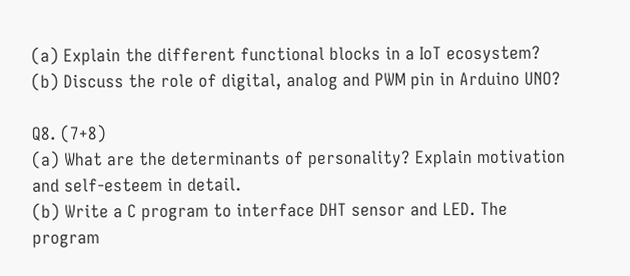(a) Explain the different functional blocks in a IoT ecosystem?
(b) Discuss the role of digital, analog and PWM pin in Arduino UNO?

Q8. (7+8)
(a) What are the determinants of personality? Explain motivation and self-esteem in detail.
(b) Write a C program to interface DHT sensor and LED. The program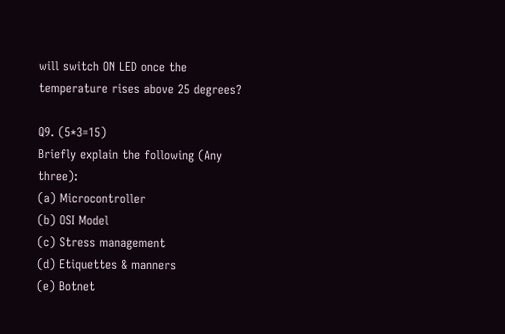will switch ON LED once the temperature rises above 25 degrees?

Q9. (5*3=15)
Briefly explain the following (Any three):
(a) Microcontroller
(b) OSI Model
(c) Stress management
(d) Etiquettes & manners
(e) Botnet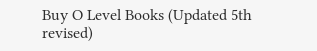Buy O Level Books (Updated 5th revised)